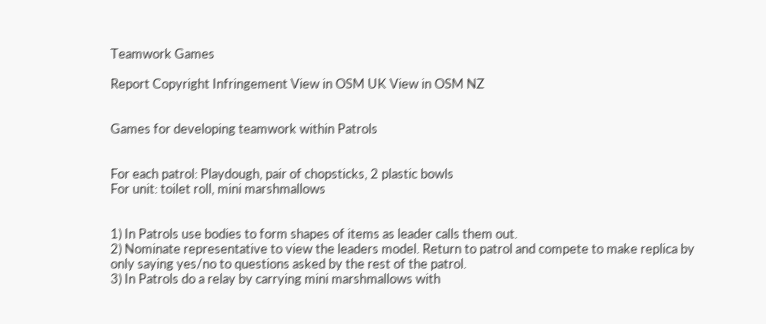Teamwork Games

Report Copyright Infringement View in OSM UK View in OSM NZ


Games for developing teamwork within Patrols


For each patrol: Playdough, pair of chopsticks, 2 plastic bowls
For unit: toilet roll, mini marshmallows


1) In Patrols use bodies to form shapes of items as leader calls them out.
2) Nominate representative to view the leaders model. Return to patrol and compete to make replica by only saying yes/no to questions asked by the rest of the patrol.
3) In Patrols do a relay by carrying mini marshmallows with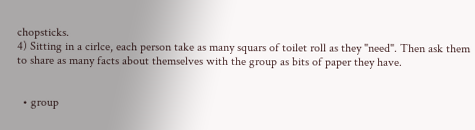chopsticks.
4) Sitting in a cirlce, each person take as many squars of toilet roll as they "need". Then ask them to share as many facts about themselves with the group as bits of paper they have.


  • group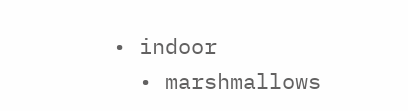• indoor
  • marshmallows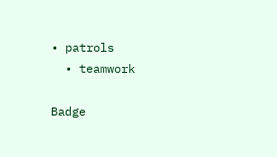• patrols
  • teamwork

Badge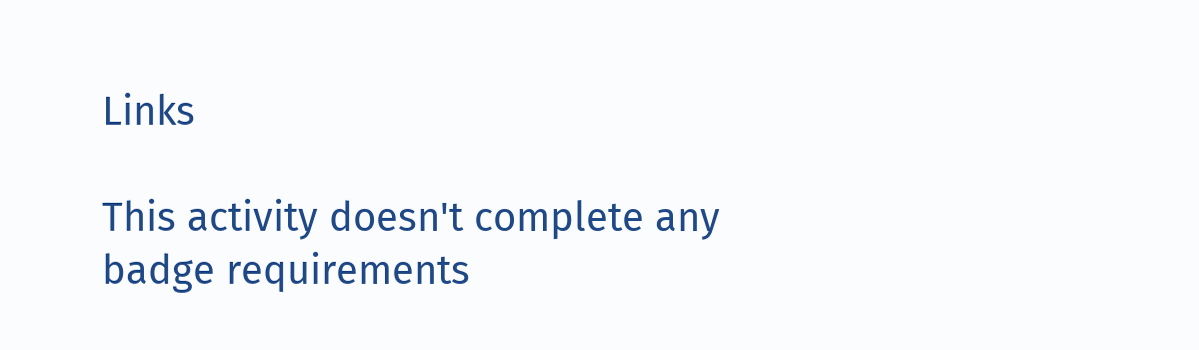Links

This activity doesn't complete any badge requirements